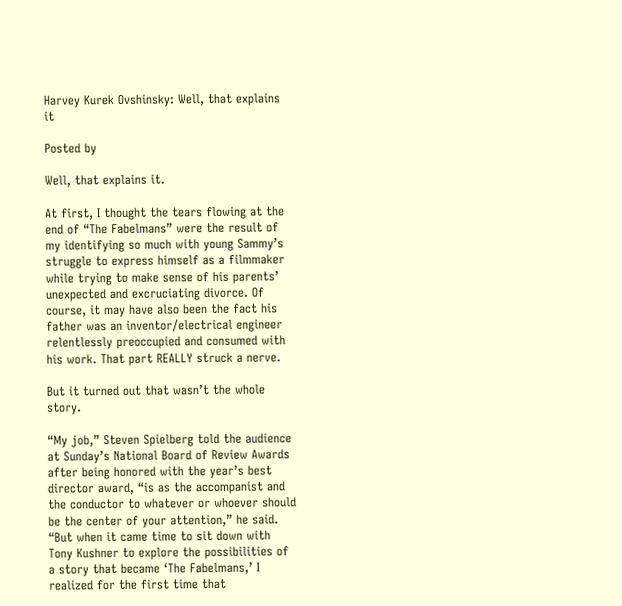Harvey Kurek Ovshinsky: Well, that explains it

Posted by

Well, that explains it.

At first, I thought the tears flowing at the end of “The Fabelmans” were the result of my identifying so much with young Sammy’s struggle to express himself as a filmmaker while trying to make sense of his parents’ unexpected and excruciating divorce. Of course, it may have also been the fact his father was an inventor/electrical engineer relentlessly preoccupied and consumed with his work. That part REALLY struck a nerve.

But it turned out that wasn’t the whole story.

“My job,” Steven Spielberg told the audience at Sunday’s National Board of Review Awards after being honored with the year’s best director award, “is as the accompanist and the conductor to whatever or whoever should be the center of your attention,” he said. “But when it came time to sit down with Tony Kushner to explore the possibilities of a story that became ‘The Fabelmans,’ I realized for the first time that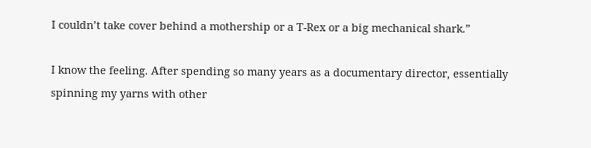I couldn’t take cover behind a mothership or a T-Rex or a big mechanical shark.”

I know the feeling. After spending so many years as a documentary director, essentially spinning my yarns with other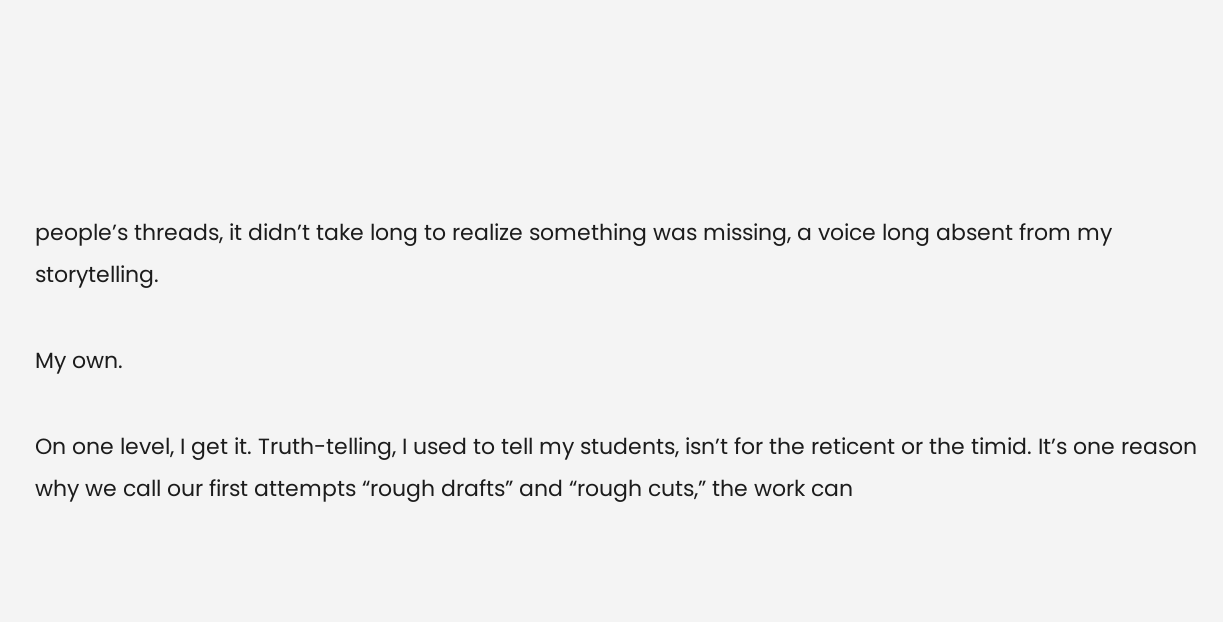people’s threads, it didn’t take long to realize something was missing, a voice long absent from my storytelling.

My own.

On one level, I get it. Truth-telling, I used to tell my students, isn’t for the reticent or the timid. It’s one reason why we call our first attempts “rough drafts” and “rough cuts,” the work can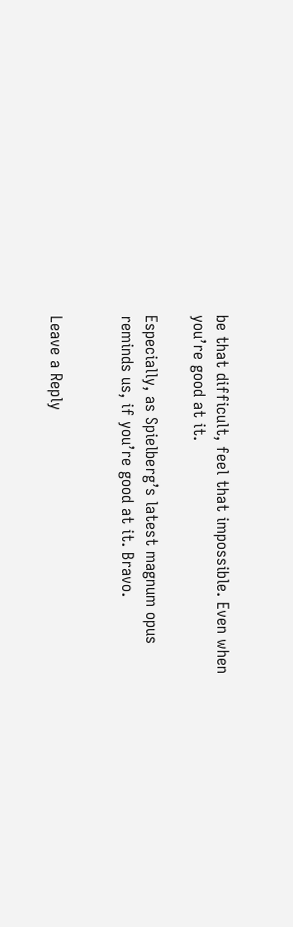be that difficult, feel that impossible. Even when you’re good at it.

Especially, as Spielberg’s latest magnum opus reminds us, if you’re good at it. Bravo.


Leave a Reply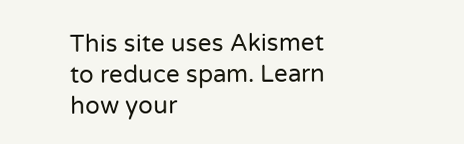This site uses Akismet to reduce spam. Learn how your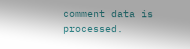comment data is processed.